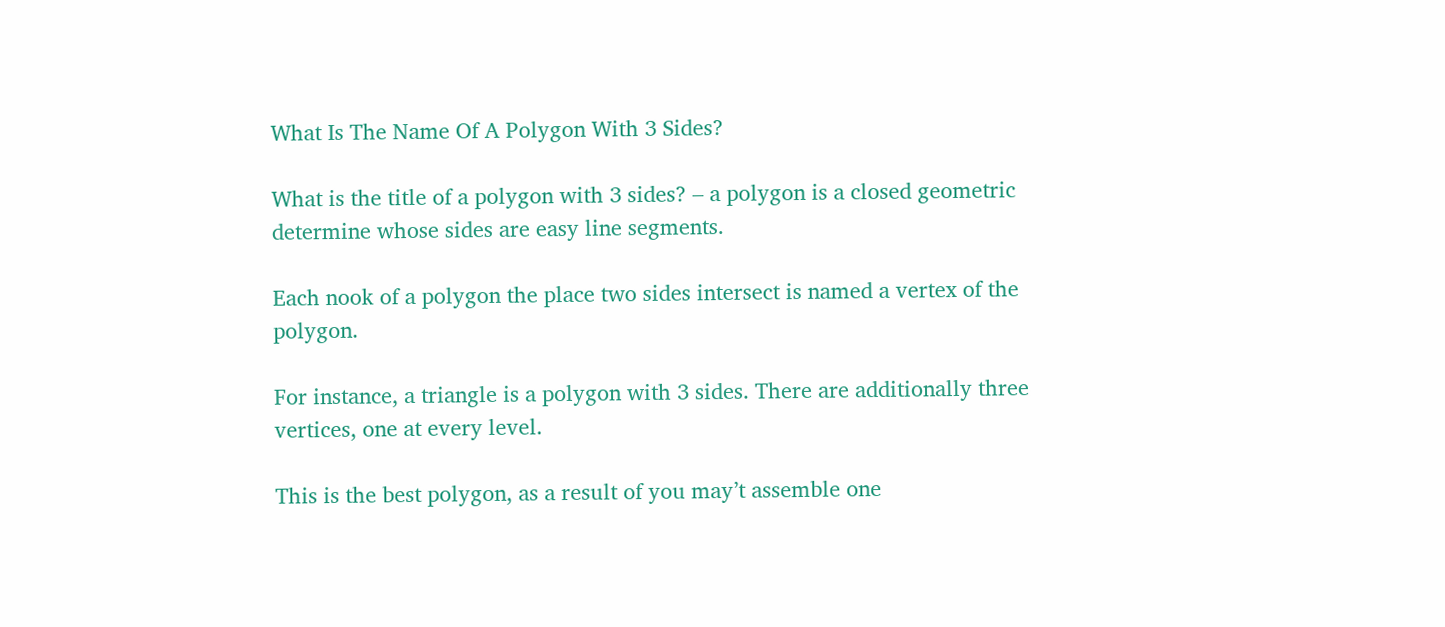What Is The Name Of A Polygon With 3 Sides?

What is the title of a polygon with 3 sides? – a polygon is a closed geometric determine whose sides are easy line segments.

Each nook of a polygon the place two sides intersect is named a vertex of the polygon.

For instance, a triangle is a polygon with 3 sides. There are additionally three vertices, one at every level.

This is the best polygon, as a result of you may’t assemble one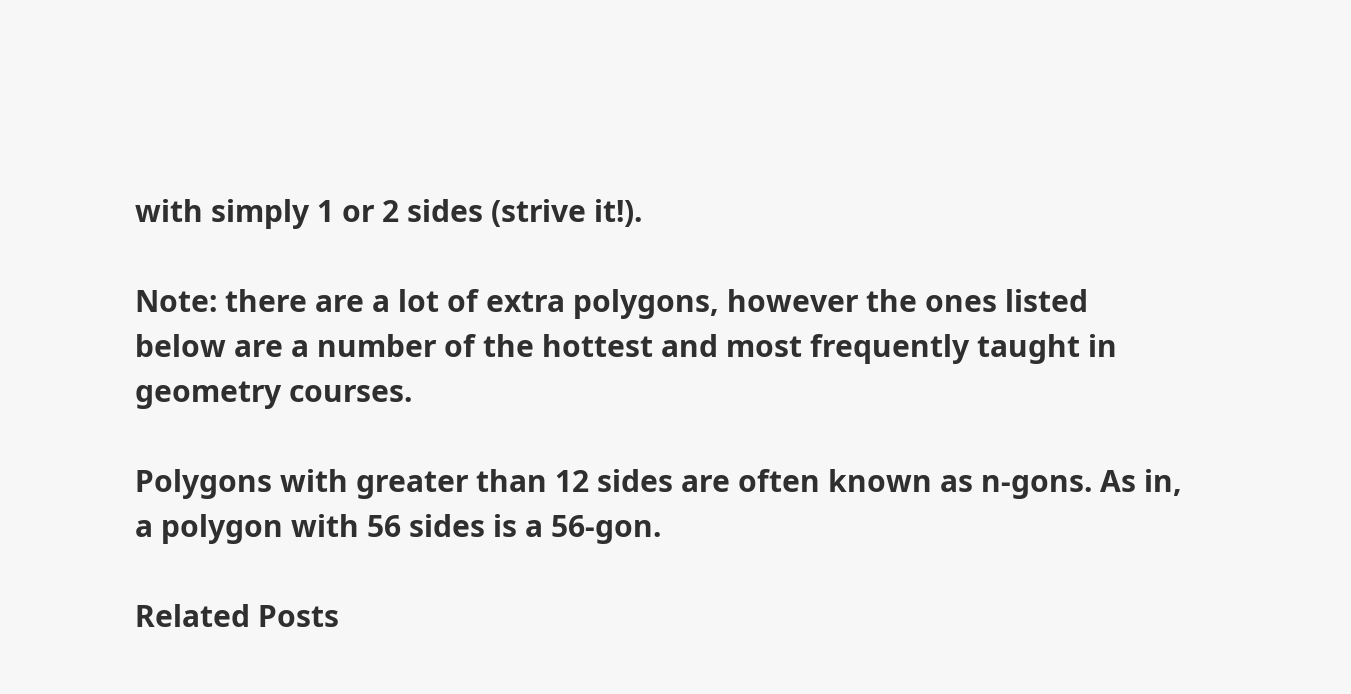with simply 1 or 2 sides (strive it!).

Note: there are a lot of extra polygons, however the ones listed below are a number of the hottest and most frequently taught in geometry courses.

Polygons with greater than 12 sides are often known as n-gons. As in, a polygon with 56 sides is a 56-gon.

Related Posts